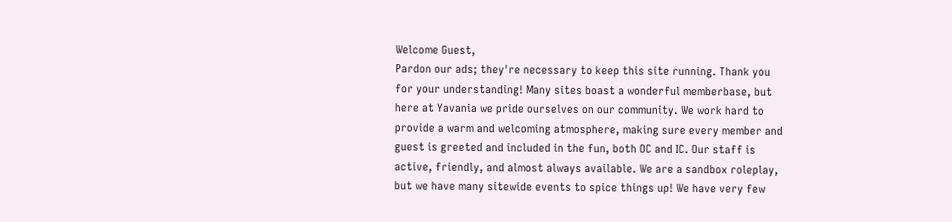Welcome Guest,
Pardon our ads; they're necessary to keep this site running. Thank you for your understanding! Many sites boast a wonderful memberbase, but here at Yavania we pride ourselves on our community. We work hard to provide a warm and welcoming atmosphere, making sure every member and guest is greeted and included in the fun, both OC and IC. Our staff is active, friendly, and almost always available. We are a sandbox roleplay, but we have many sitewide events to spice things up! We have very few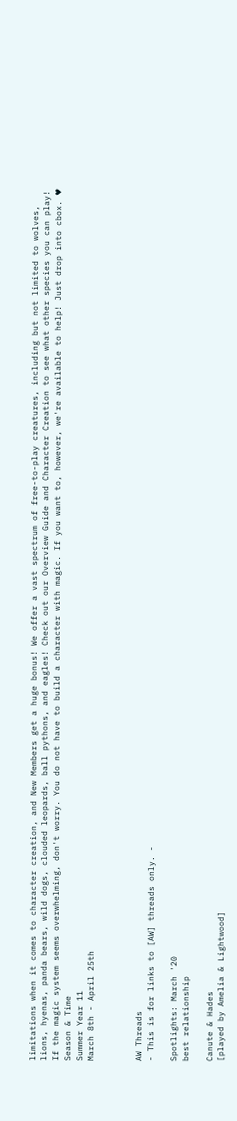limitations when it comes to character creation, and New Members get a huge bonus! We offer a vast spectrum of free-to-play creatures, including but not limited to wolves, lions, hyenas, panda bears, wild dogs, clouded leopards, ball pythons, and eagles! Check out our Overview Guide and Character Creation to see what other species you can play! If the magic system seems overwhelming, don't worry. You do not have to build a character with magic. If you want to, however, we're available to help! Just drop into cbox. ♥
Season & Time
Summer Year 11
March 8th - April 25th



AW Threads
- This is for links to [AW] threads only. -

Spotlights: March '20
best relationship

Canute & Hades
[played by Amelia & Lightwood]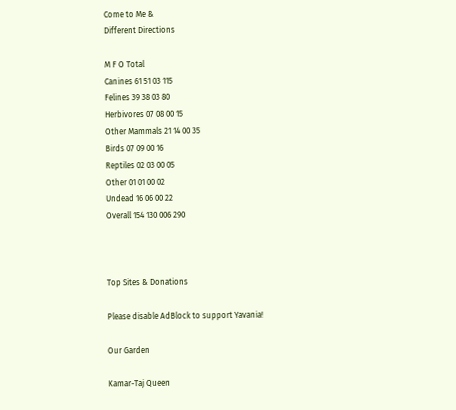Come to Me &
Different Directions

M F O Total
Canines 61 51 03 115
Felines 39 38 03 80
Herbivores 07 08 00 15
Other Mammals 21 14 00 35
Birds 07 09 00 16
Reptiles 02 03 00 05
Other 01 01 00 02
Undead 16 06 00 22
Overall 154 130 006 290



Top Sites & Donations

Please disable AdBlock to support Yavania!

Our Garden

Kamar-Taj Queen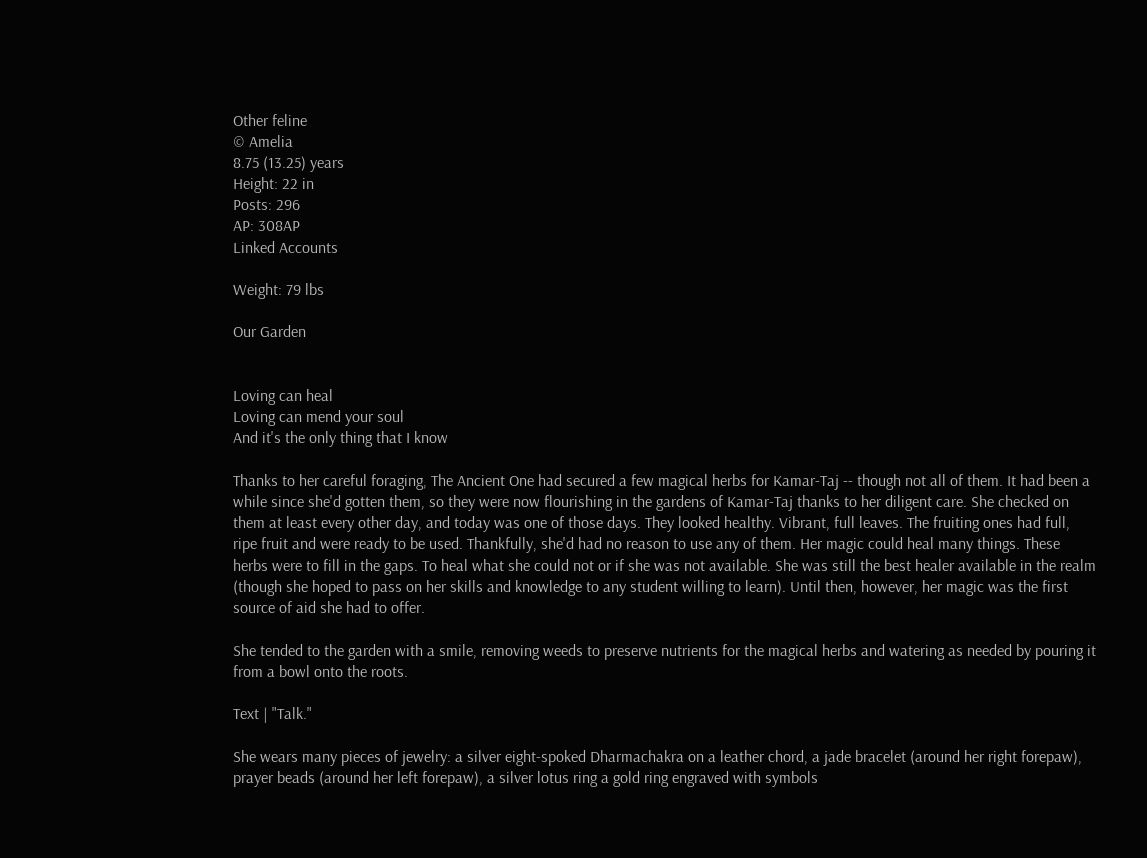Other feline
© Amelia
8.75 (13.25) years
Height: 22 in
Posts: 296
AP: 308AP
Linked Accounts

Weight: 79 lbs

Our Garden


Loving can heal
Loving can mend your soul
And it's the only thing that I know

Thanks to her careful foraging, The Ancient One had secured a few magical herbs for Kamar-Taj -- though not all of them. It had been a while since she'd gotten them, so they were now flourishing in the gardens of Kamar-Taj thanks to her diligent care. She checked on them at least every other day, and today was one of those days. They looked healthy. Vibrant, full leaves. The fruiting ones had full, ripe fruit and were ready to be used. Thankfully, she'd had no reason to use any of them. Her magic could heal many things. These herbs were to fill in the gaps. To heal what she could not or if she was not available. She was still the best healer available in the realm (though she hoped to pass on her skills and knowledge to any student willing to learn). Until then, however, her magic was the first source of aid she had to offer.

She tended to the garden with a smile, removing weeds to preserve nutrients for the magical herbs and watering as needed by pouring it from a bowl onto the roots.

Text | "Talk."

She wears many pieces of jewelry: a silver eight-spoked Dharmachakra on a leather chord, a jade bracelet (around her right forepaw), prayer beads (around her left forepaw), a silver lotus ring a gold ring engraved with symbols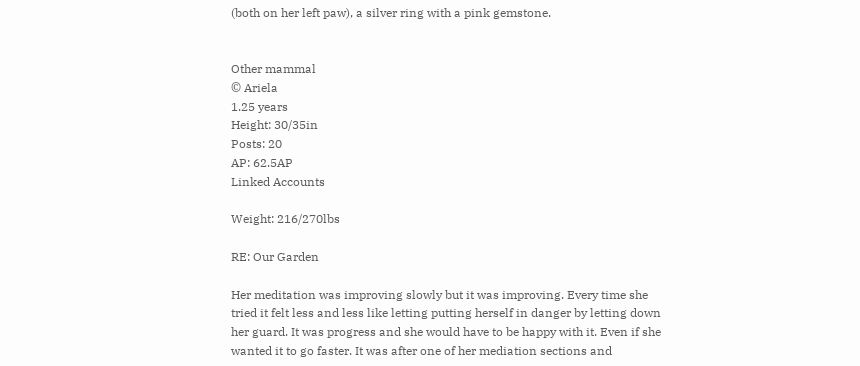(both on her left paw), a silver ring with a pink gemstone.


Other mammal
© Ariela
1.25 years
Height: 30/35in
Posts: 20
AP: 62.5AP
Linked Accounts

Weight: 216/270lbs

RE: Our Garden

Her meditation was improving slowly but it was improving. Every time she tried it felt less and less like letting putting herself in danger by letting down her guard. It was progress and she would have to be happy with it. Even if she wanted it to go faster. It was after one of her mediation sections and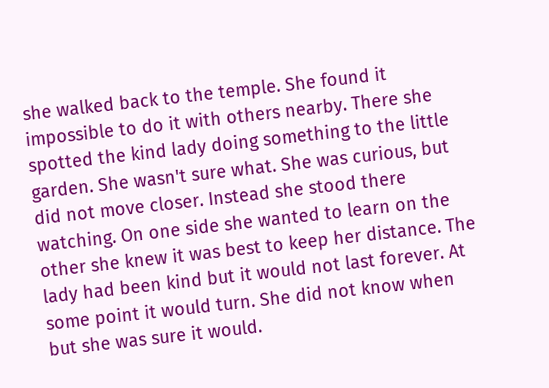she walked back to the temple. She found it impossible to do it with others nearby. There she spotted the kind lady doing something to the little garden. She wasn't sure what. She was curious, but did not move closer. Instead she stood there watching. On one side she wanted to learn on the other she knew it was best to keep her distance. The lady had been kind but it would not last forever. At some point it would turn. She did not know when but she was sure it would.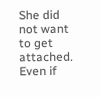She did not want to get attached. Even if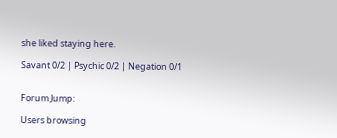she liked staying here.

Savant 0/2 | Psychic 0/2 | Negation 0/1


Forum Jump:

Users browsing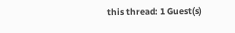this thread: 1 Guest(s)